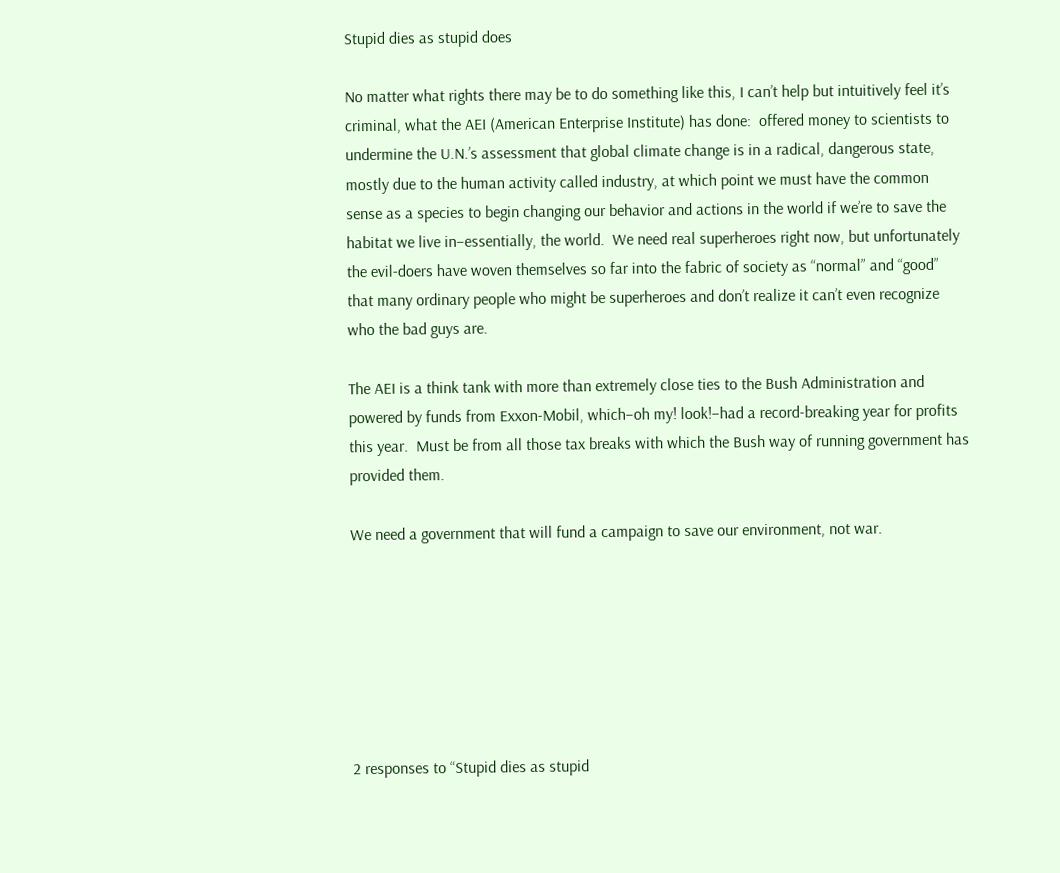Stupid dies as stupid does

No matter what rights there may be to do something like this, I can’t help but intuitively feel it’s criminal, what the AEI (American Enterprise Institute) has done:  offered money to scientists to undermine the U.N.’s assessment that global climate change is in a radical, dangerous state, mostly due to the human activity called industry, at which point we must have the common sense as a species to begin changing our behavior and actions in the world if we’re to save the habitat we live in–essentially, the world.  We need real superheroes right now, but unfortunately the evil-doers have woven themselves so far into the fabric of society as “normal” and “good” that many ordinary people who might be superheroes and don’t realize it can’t even recognize who the bad guys are.

The AEI is a think tank with more than extremely close ties to the Bush Administration and powered by funds from Exxon-Mobil, which–oh my! look!–had a record-breaking year for profits this year.  Must be from all those tax breaks with which the Bush way of running government has provided them.

We need a government that will fund a campaign to save our environment, not war.







2 responses to “Stupid dies as stupid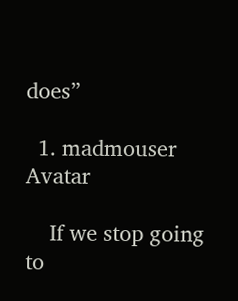does”

  1. madmouser Avatar

    If we stop going to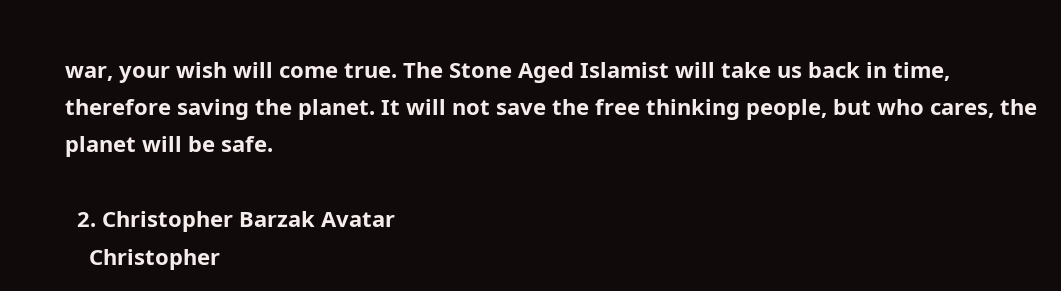war, your wish will come true. The Stone Aged Islamist will take us back in time, therefore saving the planet. It will not save the free thinking people, but who cares, the planet will be safe.

  2. Christopher Barzak Avatar
    Christopher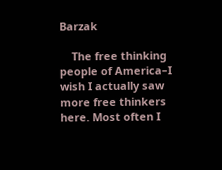Barzak

    The free thinking people of America–I wish I actually saw more free thinkers here. Most often I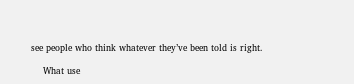see people who think whatever they’ve been told is right.

    What use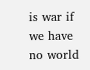is war if we have no world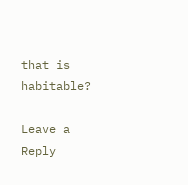that is habitable?

Leave a Reply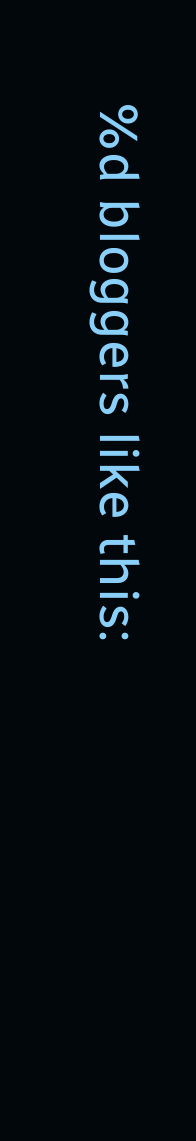%d bloggers like this: